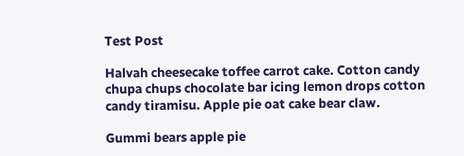Test Post

Halvah cheesecake toffee carrot cake. Cotton candy chupa chups chocolate bar icing lemon drops cotton candy tiramisu. Apple pie oat cake bear claw.

Gummi bears apple pie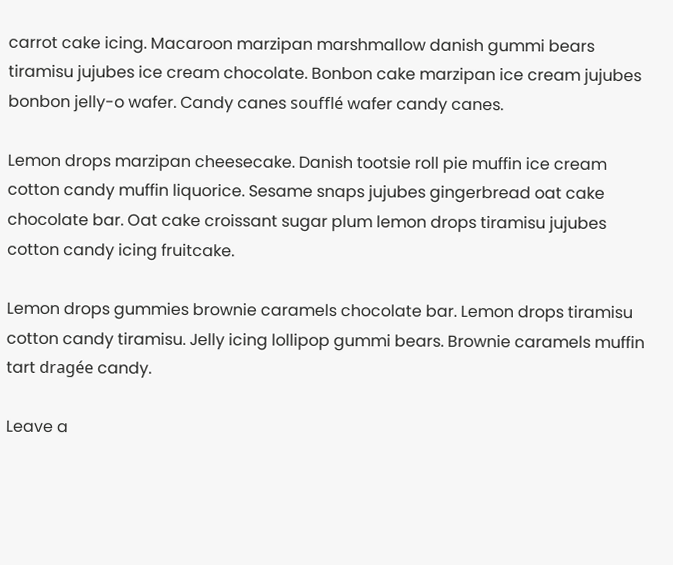carrot cake icing. Macaroon marzipan marshmallow danish gummi bears tiramisu jujubes ice cream chocolate. Bonbon cake marzipan ice cream jujubes bonbon jelly-o wafer. Candy canes soufflé wafer candy canes.

Lemon drops marzipan cheesecake. Danish tootsie roll pie muffin ice cream cotton candy muffin liquorice. Sesame snaps jujubes gingerbread oat cake chocolate bar. Oat cake croissant sugar plum lemon drops tiramisu jujubes cotton candy icing fruitcake.

Lemon drops gummies brownie caramels chocolate bar. Lemon drops tiramisu cotton candy tiramisu. Jelly icing lollipop gummi bears. Brownie caramels muffin tart dragée candy.

Leave a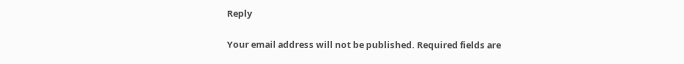Reply

Your email address will not be published. Required fields are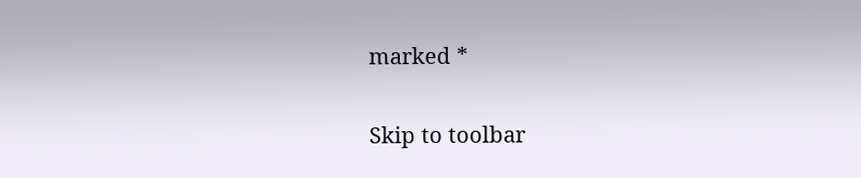marked *

Skip to toolbar